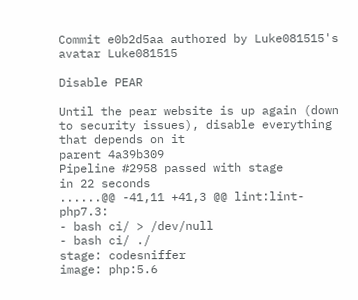Commit e0b2d5aa authored by Luke081515's avatar Luke081515

Disable PEAR

Until the pear website is up again (down to security issues), disable everything that depends on it
parent 4a39b309
Pipeline #2958 passed with stage
in 22 seconds
......@@ -41,11 +41,3 @@ lint:lint-php7.3:
- bash ci/ > /dev/null
- bash ci/ ./
stage: codesniffer
image: php:5.6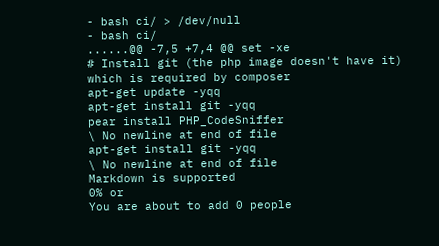- bash ci/ > /dev/null
- bash ci/
......@@ -7,5 +7,4 @@ set -xe
# Install git (the php image doesn't have it) which is required by composer
apt-get update -yqq
apt-get install git -yqq
pear install PHP_CodeSniffer
\ No newline at end of file
apt-get install git -yqq
\ No newline at end of file
Markdown is supported
0% or
You are about to add 0 people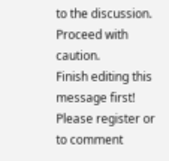to the discussion. Proceed with caution.
Finish editing this message first!
Please register or to comment